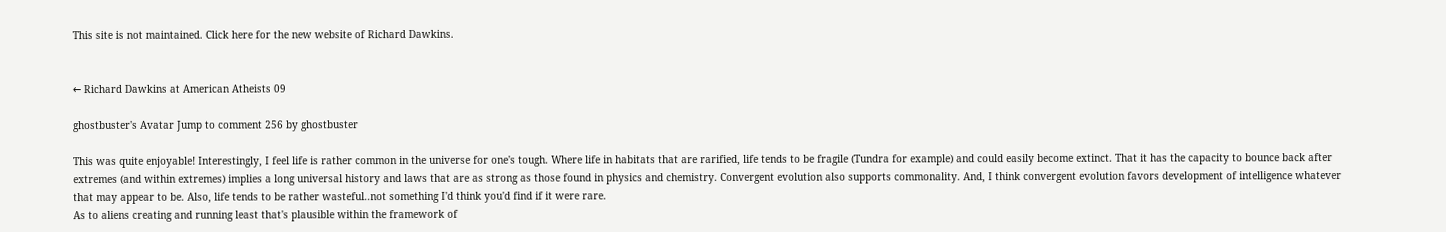This site is not maintained. Click here for the new website of Richard Dawkins.


← Richard Dawkins at American Atheists 09

ghostbuster's Avatar Jump to comment 256 by ghostbuster

This was quite enjoyable! Interestingly, I feel life is rather common in the universe for one's tough. Where life in habitats that are rarified, life tends to be fragile (Tundra for example) and could easily become extinct. That it has the capacity to bounce back after extremes (and within extremes) implies a long universal history and laws that are as strong as those found in physics and chemistry. Convergent evolution also supports commonality. And, I think convergent evolution favors development of intelligence whatever that may appear to be. Also, life tends to be rather wasteful..not something I'd think you'd find if it were rare.
As to aliens creating and running least that's plausible within the framework of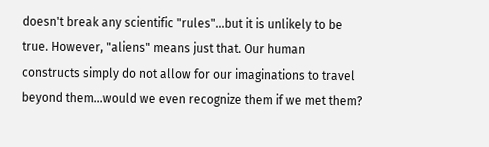doesn't break any scientific "rules"...but it is unlikely to be true. However, "aliens" means just that. Our human constructs simply do not allow for our imaginations to travel beyond them...would we even recognize them if we met them?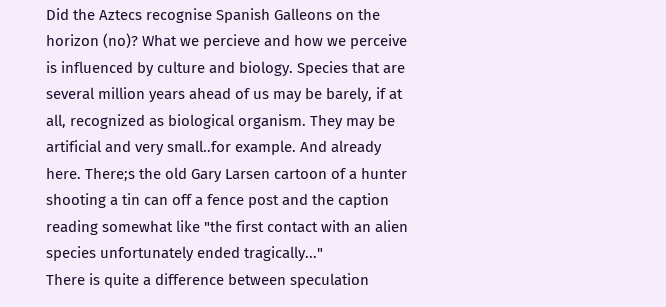Did the Aztecs recognise Spanish Galleons on the horizon (no)? What we percieve and how we perceive is influenced by culture and biology. Species that are several million years ahead of us may be barely, if at all, recognized as biological organism. They may be artificial and very small..for example. And already here. There;s the old Gary Larsen cartoon of a hunter shooting a tin can off a fence post and the caption reading somewhat like "the first contact with an alien species unfortunately ended tragically..."
There is quite a difference between speculation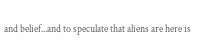and belief...and to speculate that aliens are here is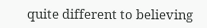quite different to believing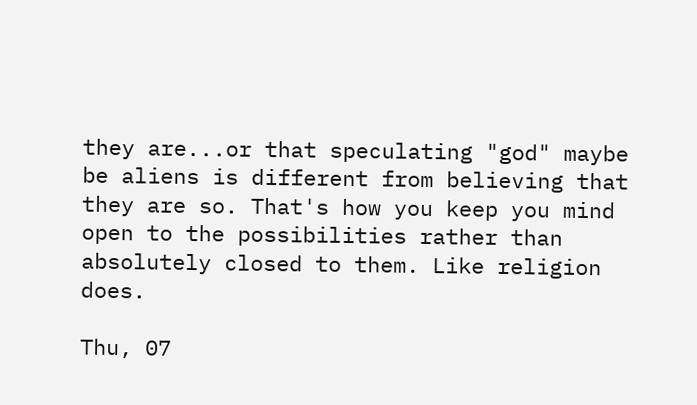they are...or that speculating "god" maybe be aliens is different from believing that they are so. That's how you keep you mind open to the possibilities rather than absolutely closed to them. Like religion does.

Thu, 07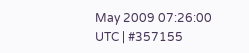May 2009 07:26:00 UTC | #357155